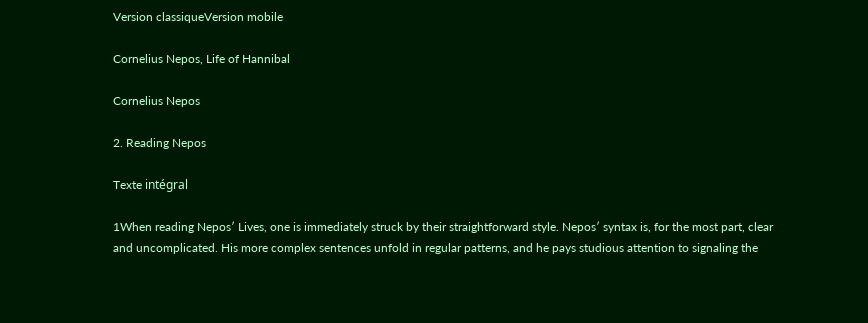Version classiqueVersion mobile

Cornelius Nepos, Life of Hannibal

Cornelius Nepos

2. Reading Nepos

Texte intégral

1When reading Nepos′ Lives, one is immediately struck by their straightforward style. Nepos′ syntax is, for the most part, clear and uncomplicated. His more complex sentences unfold in regular patterns, and he pays studious attention to signaling the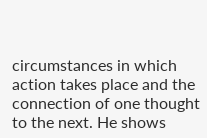circumstances in which action takes place and the connection of one thought to the next. He shows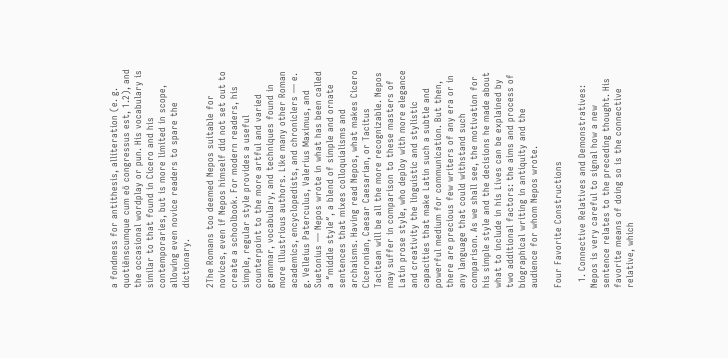a fondness for antithesis, alliteration (e. g. quotiēnscumque cum eō congressus est, 1.2), and the occasional wordplay or pun. His vocabulary is similar to that found in Cicero and his contemporaries, but is more limited in scope, allowing even novice readers to spare the dictionary.

2The Romans too deemed Nepos suitable for novices, even if Nepos himself did not set out to create a schoolbook. For modern readers, his simple, regular style provides a useful counterpoint to the more artful and varied grammar, vocabulary, and techniques found in more illustrious authors. Like many other Roman academics, encyclopedists, and chroniclers — e. g. Velleius Paterculus, Valerius Maximus, and Suetonius — Nepos wrote in what has been called a ″middle style″, a blend of simple and ornate sentences that mixes colloquialisms and archaisms. Having read Nepos, what makes Cicero Ciceronian, Caesar Caesarian, or Tacitus Tacitean will be all the more recognizable. Nepos may suffer in comparison to these masters of Latin prose style, who deploy with more elegance and creativity the linguistic and stylistic capacities that make Latin such a subtle and powerful medium for communication. But then, there are precious few writers of any era or in any language that could withstand such comparison. As we shall see, the motivation for his simple style and the decisions he made about what to include in his Lives can be explained by two additional factors: the aims and process of biographical writing in antiquity and the audience for whom Nepos wrote.

Four Favorite Constructions

  1. Connective Relatives and Demonstratives: Nepos is very careful to signal how a new sentence relates to the preceding thought. His favorite means of doing so is the connective relative, which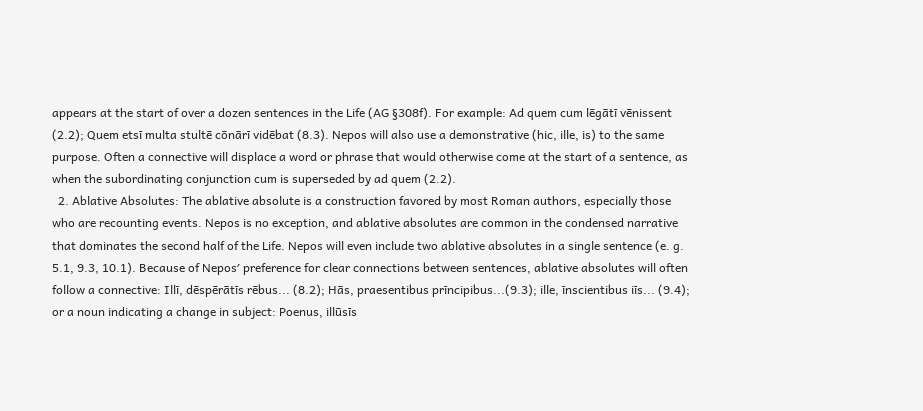appears at the start of over a dozen sentences in the Life (AG §308f). For example: Ad quem cum lēgātī vēnissent (2.2); Quem etsī multa stultē cōnārī vidēbat (8.3). Nepos will also use a demonstrative (hic, ille, is) to the same purpose. Often a connective will displace a word or phrase that would otherwise come at the start of a sentence, as when the subordinating conjunction cum is superseded by ad quem (2.2).
  2. Ablative Absolutes: The ablative absolute is a construction favored by most Roman authors, especially those who are recounting events. Nepos is no exception, and ablative absolutes are common in the condensed narrative that dominates the second half of the Life. Nepos will even include two ablative absolutes in a single sentence (e. g. 5.1, 9.3, 10.1). Because of Nepos′ preference for clear connections between sentences, ablative absolutes will often follow a connective: Illī, dēspērātīs rēbus... (8.2); Hās, praesentibus prīncipibus...(9.3); ille, īnscientibus iīs... (9.4); or a noun indicating a change in subject: Poenus, illūsīs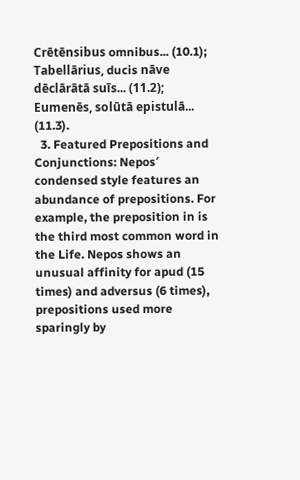Crētēnsibus omnibus... (10.1); Tabellārius, ducis nāve dēclārātā suīs... (11.2); Eumenēs, solūtā epistulā... (11.3).
  3. Featured Prepositions and Conjunctions: Nepos′ condensed style features an abundance of prepositions. For example, the preposition in is the third most common word in the Life. Nepos shows an unusual affinity for apud (15 times) and adversus (6 times), prepositions used more sparingly by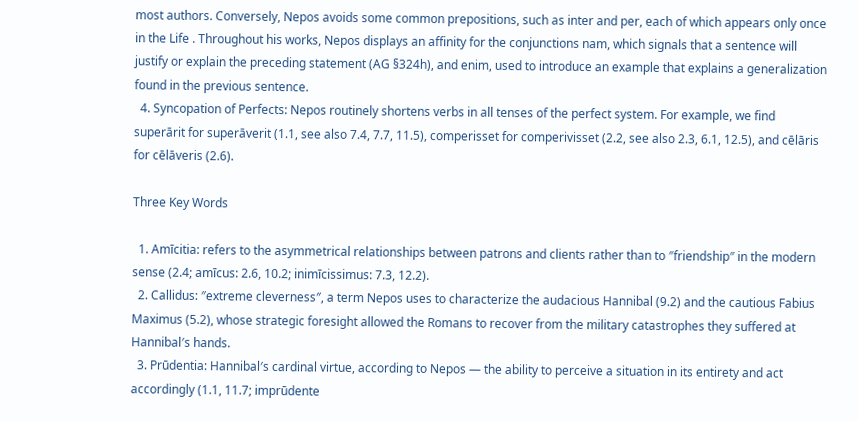most authors. Conversely, Nepos avoids some common prepositions, such as inter and per, each of which appears only once in the Life . Throughout his works, Nepos displays an affinity for the conjunctions nam, which signals that a sentence will justify or explain the preceding statement (AG §324h), and enim, used to introduce an example that explains a generalization found in the previous sentence.
  4. Syncopation of Perfects: Nepos routinely shortens verbs in all tenses of the perfect system. For example, we find superārit for superāverit (1.1, see also 7.4, 7.7, 11.5), comperisset for comperivisset (2.2, see also 2.3, 6.1, 12.5), and cēlāris for cēlāveris (2.6).

Three Key Words

  1. Amīcitia: refers to the asymmetrical relationships between patrons and clients rather than to ″friendship″ in the modern sense (2.4; amīcus: 2.6, 10.2; inimīcissimus: 7.3, 12.2).
  2. Callidus: ″extreme cleverness″, a term Nepos uses to characterize the audacious Hannibal (9.2) and the cautious Fabius Maximus (5.2), whose strategic foresight allowed the Romans to recover from the military catastrophes they suffered at Hannibal′s hands.
  3. Prūdentia: Hannibal′s cardinal virtue, according to Nepos — the ability to perceive a situation in its entirety and act accordingly (1.1, 11.7; imprūdente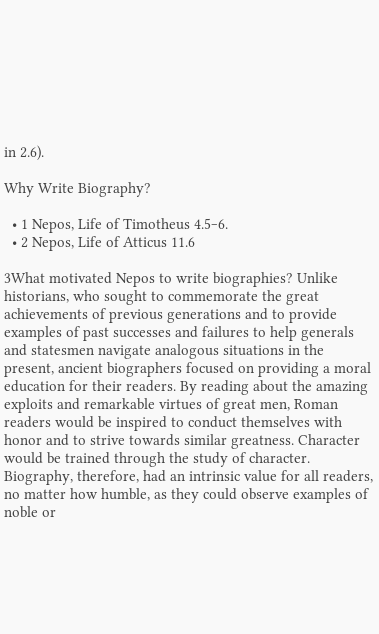in 2.6).

Why Write Biography?

  • 1 Nepos, Life of Timotheus 4.5‒6.
  • 2 Nepos, Life of Atticus 11.6

3What motivated Nepos to write biographies? Unlike historians, who sought to commemorate the great achievements of previous generations and to provide examples of past successes and failures to help generals and statesmen navigate analogous situations in the present, ancient biographers focused on providing a moral education for their readers. By reading about the amazing exploits and remarkable virtues of great men, Roman readers would be inspired to conduct themselves with honor and to strive towards similar greatness. Character would be trained through the study of character. Biography, therefore, had an intrinsic value for all readers, no matter how humble, as they could observe examples of noble or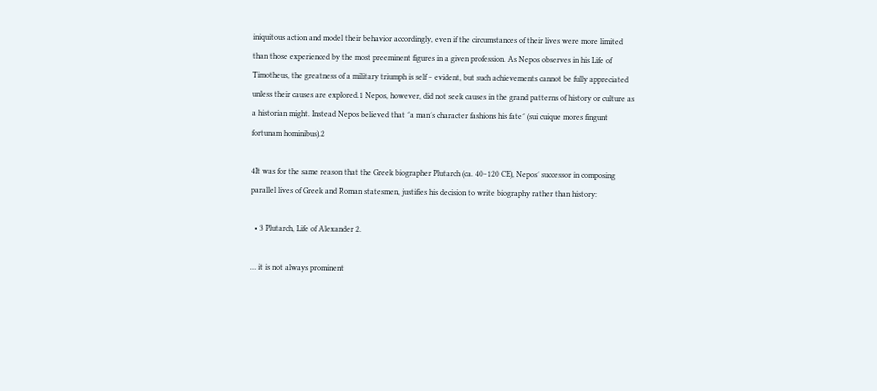iniquitous action and model their behavior accordingly, even if the circumstances of their lives were more limited than those experienced by the most preeminent figures in a given profession. As Nepos observes in his Life of Timotheus, the greatness of a military triumph is self ‒ evident, but such achievements cannot be fully appreciated unless their causes are explored.1 Nepos, however, did not seek causes in the grand patterns of history or culture as a historian might. Instead Nepos believed that ″a man′s character fashions his fate″ (sui cuique mores fingunt fortunam hominibus).2

4It was for the same reason that the Greek biographer Plutarch (ca. 40‒120 CE), Nepos′ successor in composing parallel lives of Greek and Roman statesmen, justifies his decision to write biography rather than history:

  • 3 Plutarch, Life of Alexander 2.

… it is not always prominent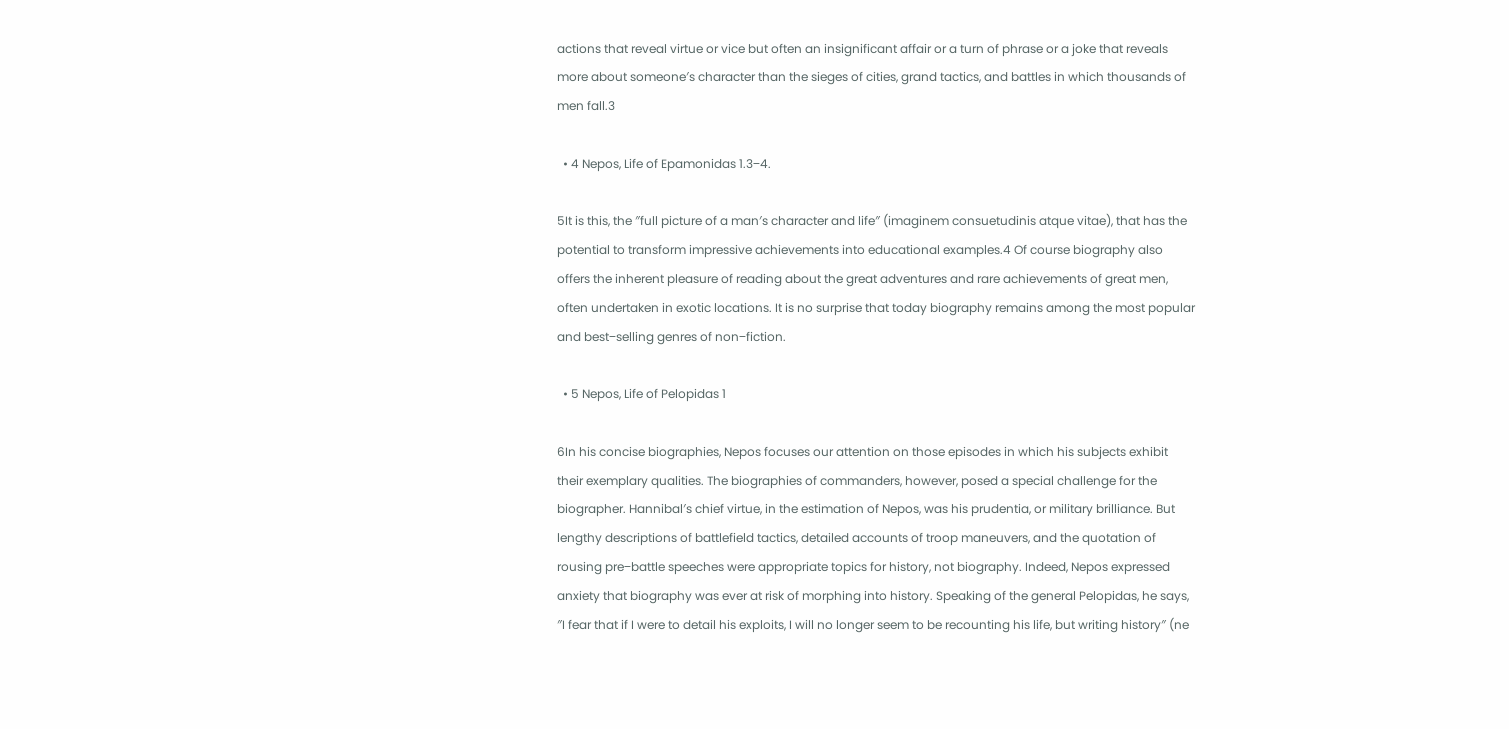actions that reveal virtue or vice but often an insignificant affair or a turn of phrase or a joke that reveals more about someone′s character than the sieges of cities, grand tactics, and battles in which thousands of men fall.3

  • 4 Nepos, Life of Epamonidas 1.3‒4.

5It is this, the ″full picture of a man′s character and life″ (imaginem consuetudinis atque vitae), that has the potential to transform impressive achievements into educational examples.4 Of course biography also offers the inherent pleasure of reading about the great adventures and rare achievements of great men, often undertaken in exotic locations. It is no surprise that today biography remains among the most popular and best‒selling genres of non‒fiction.

  • 5 Nepos, Life of Pelopidas 1

6In his concise biographies, Nepos focuses our attention on those episodes in which his subjects exhibit their exemplary qualities. The biographies of commanders, however, posed a special challenge for the biographer. Hannibal′s chief virtue, in the estimation of Nepos, was his prudentia, or military brilliance. But lengthy descriptions of battlefield tactics, detailed accounts of troop maneuvers, and the quotation of rousing pre‒battle speeches were appropriate topics for history, not biography. Indeed, Nepos expressed anxiety that biography was ever at risk of morphing into history. Speaking of the general Pelopidas, he says, ″I fear that if I were to detail his exploits, I will no longer seem to be recounting his life, but writing history″ (ne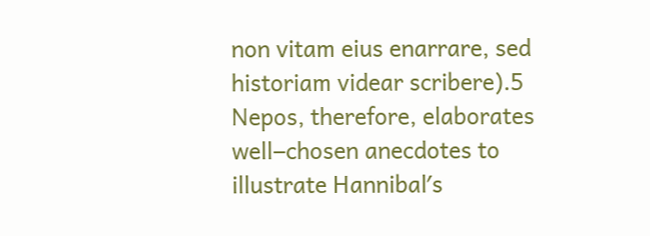non vitam eius enarrare, sed historiam videar scribere).5 Nepos, therefore, elaborates well‒chosen anecdotes to illustrate Hannibal′s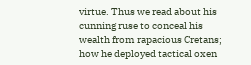virtue. Thus we read about his cunning ruse to conceal his wealth from rapacious Cretans; how he deployed tactical oxen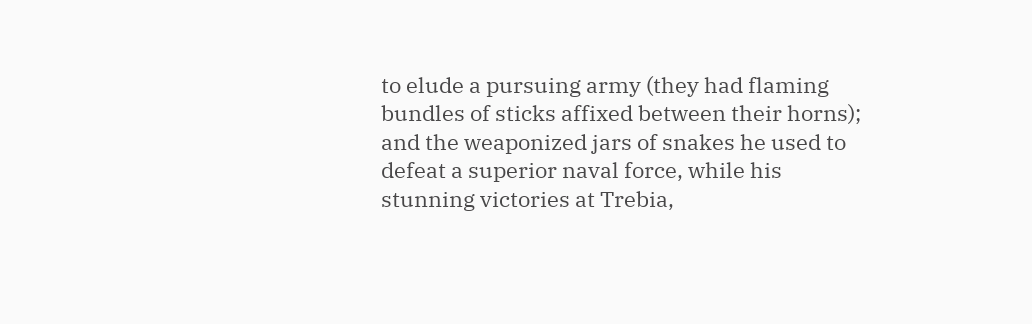to elude a pursuing army (they had flaming bundles of sticks affixed between their horns); and the weaponized jars of snakes he used to defeat a superior naval force, while his stunning victories at Trebia,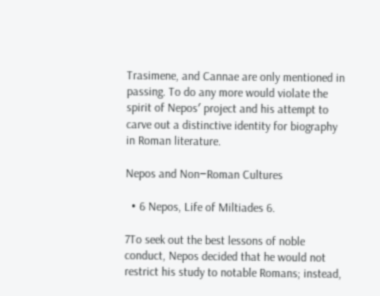Trasimene, and Cannae are only mentioned in passing. To do any more would violate the spirit of Nepos′ project and his attempt to carve out a distinctive identity for biography in Roman literature.

Nepos and Non‒Roman Cultures

  • 6 Nepos, Life of Miltiades 6.

7To seek out the best lessons of noble conduct, Nepos decided that he would not restrict his study to notable Romans; instead,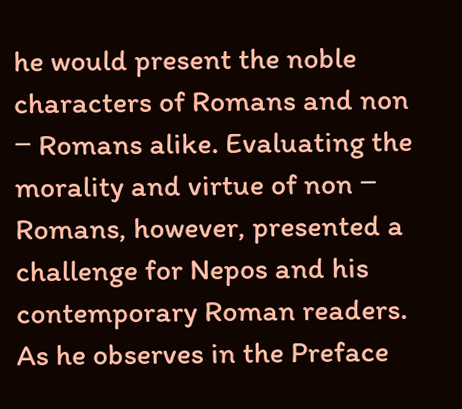he would present the noble characters of Romans and non ‒ Romans alike. Evaluating the morality and virtue of non ‒ Romans, however, presented a challenge for Nepos and his contemporary Roman readers. As he observes in the Preface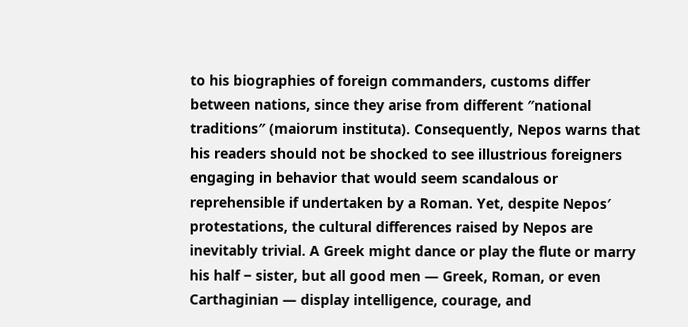to his biographies of foreign commanders, customs differ between nations, since they arise from different ″national traditions″ (maiorum instituta). Consequently, Nepos warns that his readers should not be shocked to see illustrious foreigners engaging in behavior that would seem scandalous or reprehensible if undertaken by a Roman. Yet, despite Nepos′ protestations, the cultural differences raised by Nepos are inevitably trivial. A Greek might dance or play the flute or marry his half ‒ sister, but all good men — Greek, Roman, or even Carthaginian — display intelligence, courage, and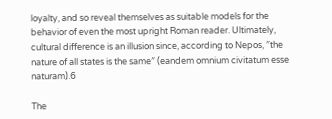loyalty, and so reveal themselves as suitable models for the behavior of even the most upright Roman reader. Ultimately, cultural difference is an illusion since, according to Nepos, ″the nature of all states is the same″ (eandem omnium civitatum esse naturam).6

The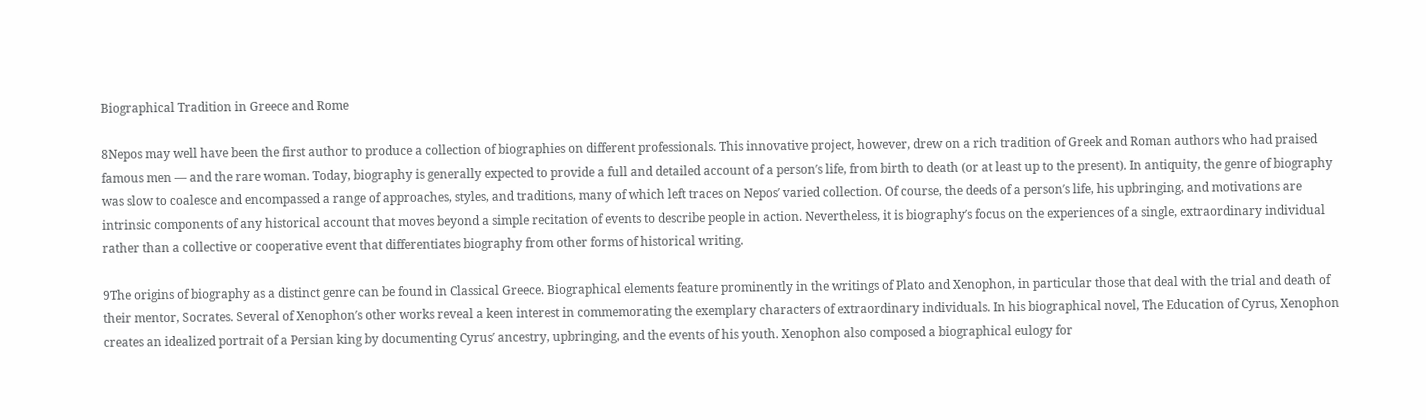Biographical Tradition in Greece and Rome

8Nepos may well have been the first author to produce a collection of biographies on different professionals. This innovative project, however, drew on a rich tradition of Greek and Roman authors who had praised famous men — and the rare woman. Today, biography is generally expected to provide a full and detailed account of a person′s life, from birth to death (or at least up to the present). In antiquity, the genre of biography was slow to coalesce and encompassed a range of approaches, styles, and traditions, many of which left traces on Nepos′ varied collection. Of course, the deeds of a person′s life, his upbringing, and motivations are intrinsic components of any historical account that moves beyond a simple recitation of events to describe people in action. Nevertheless, it is biography′s focus on the experiences of a single, extraordinary individual rather than a collective or cooperative event that differentiates biography from other forms of historical writing.

9The origins of biography as a distinct genre can be found in Classical Greece. Biographical elements feature prominently in the writings of Plato and Xenophon, in particular those that deal with the trial and death of their mentor, Socrates. Several of Xenophon′s other works reveal a keen interest in commemorating the exemplary characters of extraordinary individuals. In his biographical novel, The Education of Cyrus, Xenophon creates an idealized portrait of a Persian king by documenting Cyrus′ ancestry, upbringing, and the events of his youth. Xenophon also composed a biographical eulogy for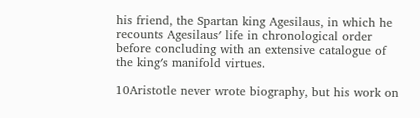his friend, the Spartan king Agesilaus, in which he recounts Agesilaus′ life in chronological order before concluding with an extensive catalogue of the king′s manifold virtues.

10Aristotle never wrote biography, but his work on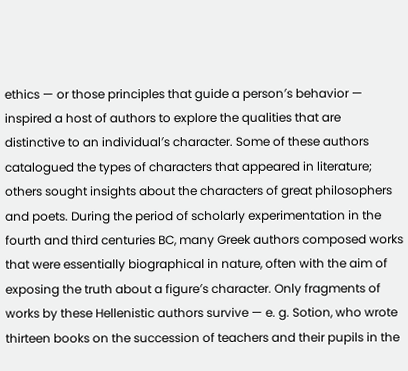ethics — or those principles that guide a person′s behavior — inspired a host of authors to explore the qualities that are distinctive to an individual′s character. Some of these authors catalogued the types of characters that appeared in literature; others sought insights about the characters of great philosophers and poets. During the period of scholarly experimentation in the fourth and third centuries BC, many Greek authors composed works that were essentially biographical in nature, often with the aim of exposing the truth about a figure′s character. Only fragments of works by these Hellenistic authors survive — e. g. Sotion, who wrote thirteen books on the succession of teachers and their pupils in the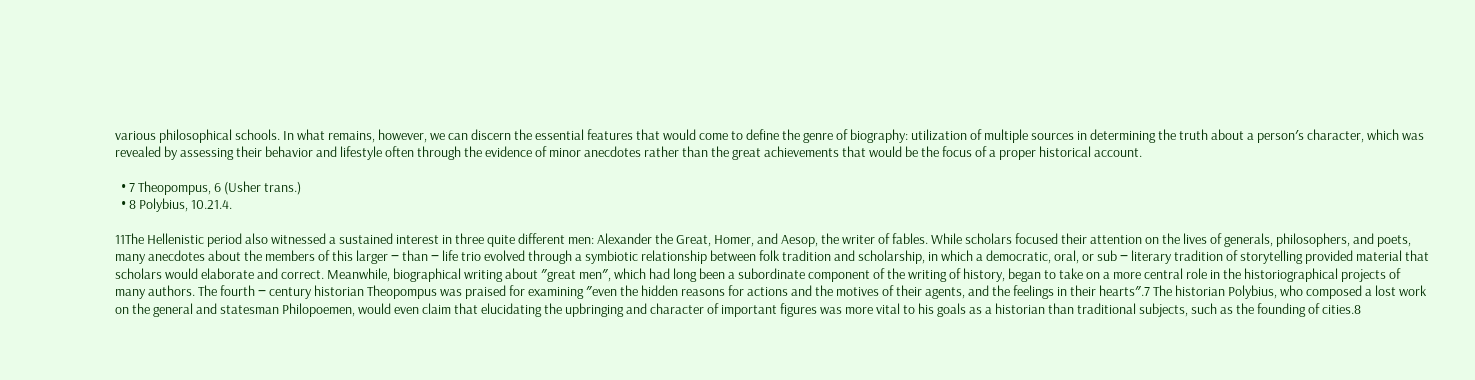various philosophical schools. In what remains, however, we can discern the essential features that would come to define the genre of biography: utilization of multiple sources in determining the truth about a person′s character, which was revealed by assessing their behavior and lifestyle often through the evidence of minor anecdotes rather than the great achievements that would be the focus of a proper historical account.

  • 7 Theopompus, 6 (Usher trans.)
  • 8 Polybius, 10.21.4.

11The Hellenistic period also witnessed a sustained interest in three quite different men: Alexander the Great, Homer, and Aesop, the writer of fables. While scholars focused their attention on the lives of generals, philosophers, and poets, many anecdotes about the members of this larger ‒ than ‒ life trio evolved through a symbiotic relationship between folk tradition and scholarship, in which a democratic, oral, or sub ‒ literary tradition of storytelling provided material that scholars would elaborate and correct. Meanwhile, biographical writing about ″great men″, which had long been a subordinate component of the writing of history, began to take on a more central role in the historiographical projects of many authors. The fourth ‒ century historian Theopompus was praised for examining ″even the hidden reasons for actions and the motives of their agents, and the feelings in their hearts″.7 The historian Polybius, who composed a lost work on the general and statesman Philopoemen, would even claim that elucidating the upbringing and character of important figures was more vital to his goals as a historian than traditional subjects, such as the founding of cities.8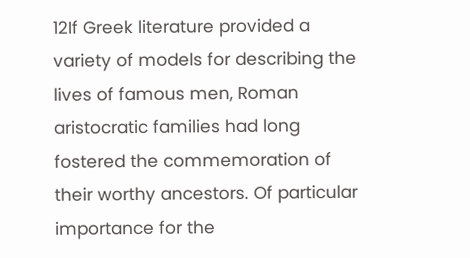12If Greek literature provided a variety of models for describing the lives of famous men, Roman aristocratic families had long fostered the commemoration of their worthy ancestors. Of particular importance for the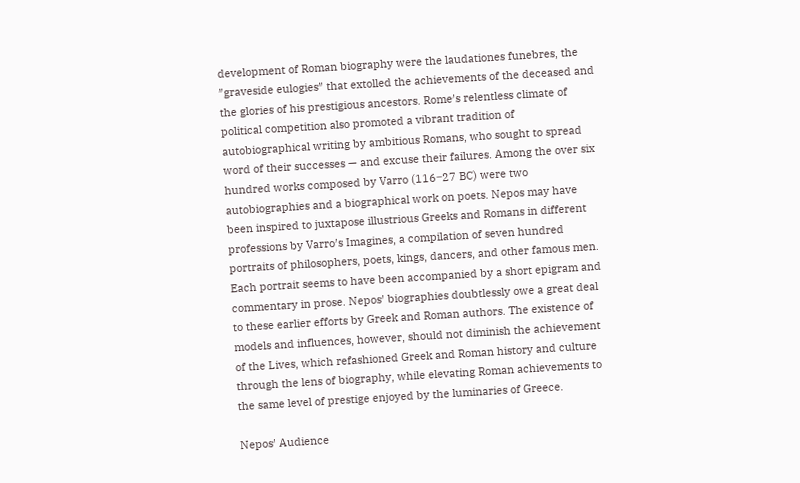development of Roman biography were the laudationes funebres, the ″graveside eulogies″ that extolled the achievements of the deceased and the glories of his prestigious ancestors. Rome′s relentless climate of political competition also promoted a vibrant tradition of autobiographical writing by ambitious Romans, who sought to spread word of their successes — and excuse their failures. Among the over six hundred works composed by Varro (116‒27 BC) were two autobiographies and a biographical work on poets. Nepos may have been inspired to juxtapose illustrious Greeks and Romans in different professions by Varro′s Imagines, a compilation of seven hundred portraits of philosophers, poets, kings, dancers, and other famous men. Each portrait seems to have been accompanied by a short epigram and commentary in prose. Nepos′ biographies doubtlessly owe a great deal to these earlier efforts by Greek and Roman authors. The existence of models and influences, however, should not diminish the achievement of the Lives, which refashioned Greek and Roman history and culture through the lens of biography, while elevating Roman achievements to the same level of prestige enjoyed by the luminaries of Greece.

Nepos′ Audience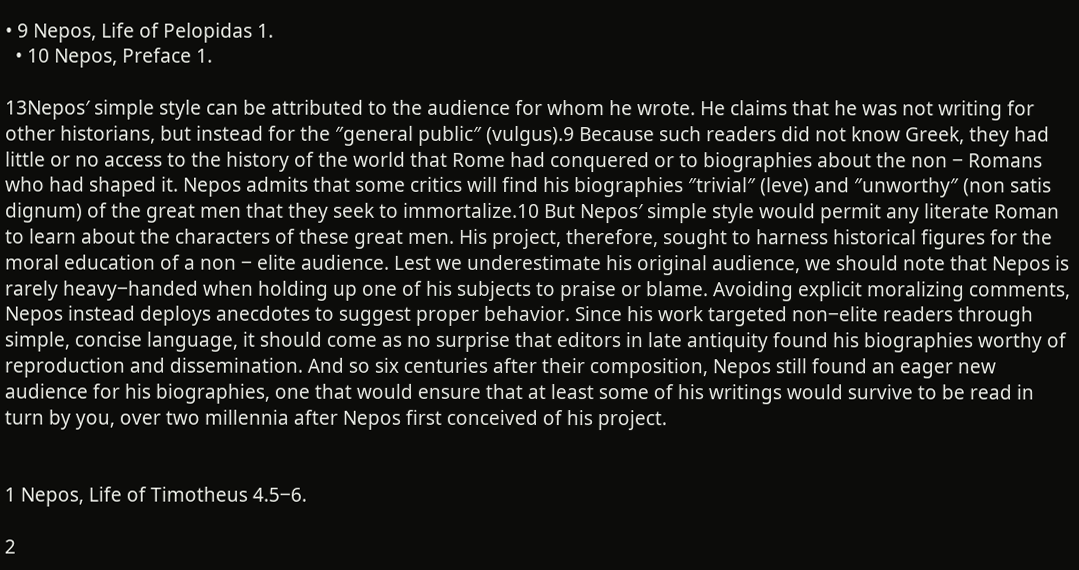• 9 Nepos, Life of Pelopidas 1.
  • 10 Nepos, Preface 1.

13Nepos′ simple style can be attributed to the audience for whom he wrote. He claims that he was not writing for other historians, but instead for the ″general public″ (vulgus).9 Because such readers did not know Greek, they had little or no access to the history of the world that Rome had conquered or to biographies about the non ‒ Romans who had shaped it. Nepos admits that some critics will find his biographies ″trivial″ (leve) and ″unworthy″ (non satis dignum) of the great men that they seek to immortalize.10 But Nepos′ simple style would permit any literate Roman to learn about the characters of these great men. His project, therefore, sought to harness historical figures for the moral education of a non ‒ elite audience. Lest we underestimate his original audience, we should note that Nepos is rarely heavy‒handed when holding up one of his subjects to praise or blame. Avoiding explicit moralizing comments, Nepos instead deploys anecdotes to suggest proper behavior. Since his work targeted non‒elite readers through simple, concise language, it should come as no surprise that editors in late antiquity found his biographies worthy of reproduction and dissemination. And so six centuries after their composition, Nepos still found an eager new audience for his biographies, one that would ensure that at least some of his writings would survive to be read in turn by you, over two millennia after Nepos first conceived of his project.


1 Nepos, Life of Timotheus 4.5‒6.

2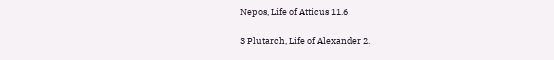Nepos, Life of Atticus 11.6

3 Plutarch, Life of Alexander 2.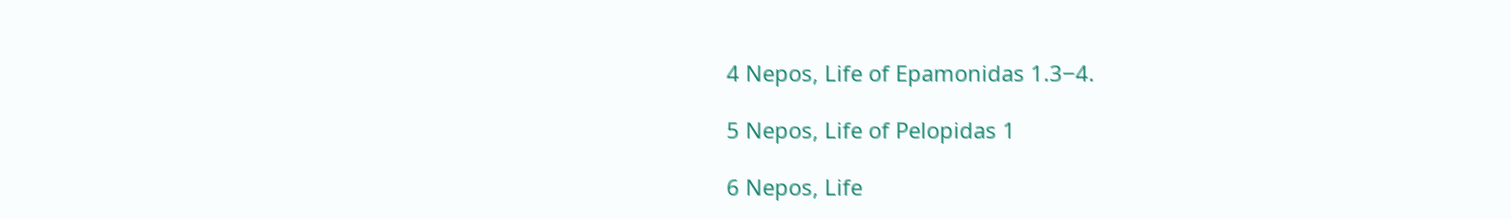4 Nepos, Life of Epamonidas 1.3‒4.

5 Nepos, Life of Pelopidas 1

6 Nepos, Life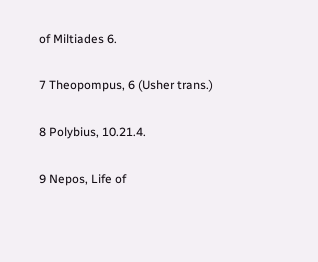of Miltiades 6.

7 Theopompus, 6 (Usher trans.)

8 Polybius, 10.21.4.

9 Nepos, Life of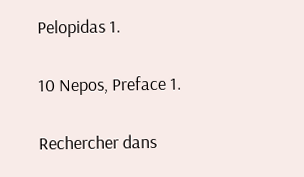Pelopidas 1.

10 Nepos, Preface 1.

Rechercher dans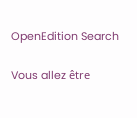OpenEdition Search

Vous allez être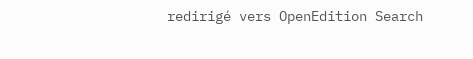redirigé vers OpenEdition Search